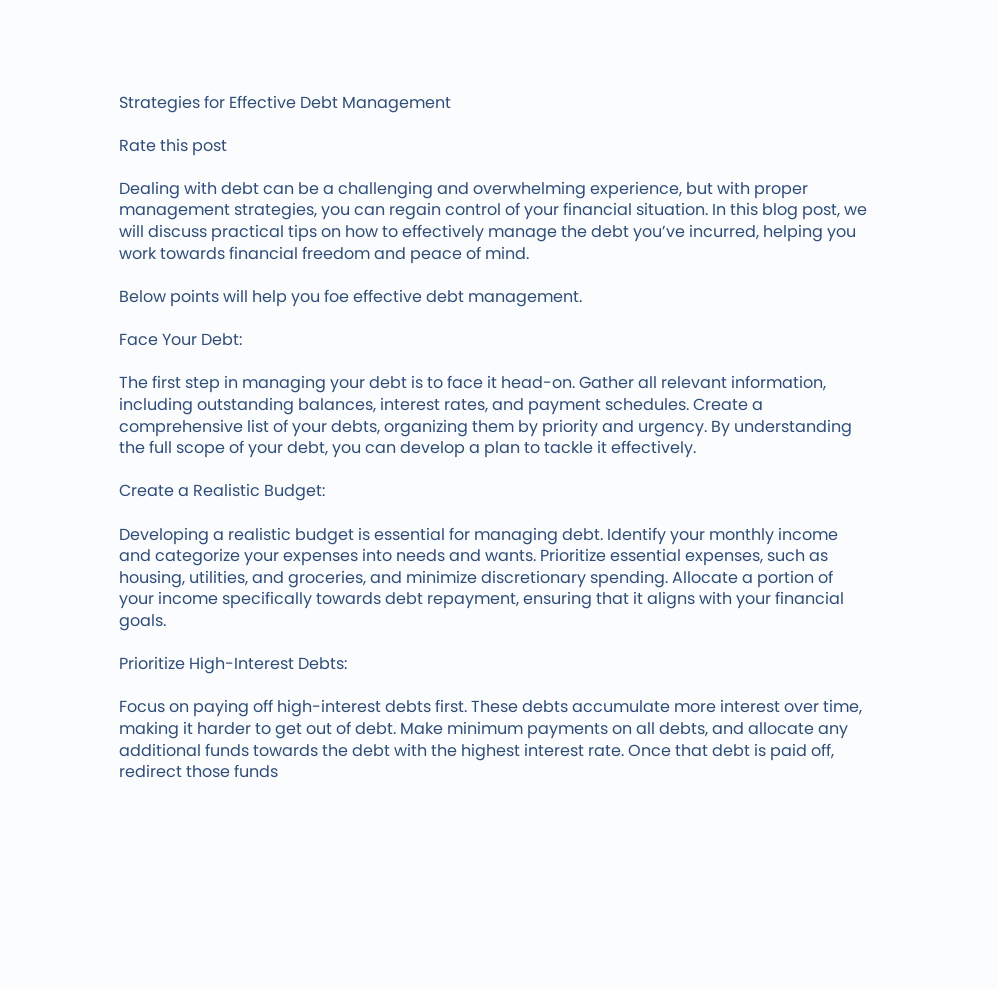Strategies for Effective Debt Management

Rate this post

Dealing with debt can be a challenging and overwhelming experience, but with proper management strategies, you can regain control of your financial situation. In this blog post, we will discuss practical tips on how to effectively manage the debt you’ve incurred, helping you work towards financial freedom and peace of mind.

Below points will help you foe effective debt management.

Face Your Debt:

The first step in managing your debt is to face it head-on. Gather all relevant information, including outstanding balances, interest rates, and payment schedules. Create a comprehensive list of your debts, organizing them by priority and urgency. By understanding the full scope of your debt, you can develop a plan to tackle it effectively.

Create a Realistic Budget:

Developing a realistic budget is essential for managing debt. Identify your monthly income and categorize your expenses into needs and wants. Prioritize essential expenses, such as housing, utilities, and groceries, and minimize discretionary spending. Allocate a portion of your income specifically towards debt repayment, ensuring that it aligns with your financial goals.

Prioritize High-Interest Debts:

Focus on paying off high-interest debts first. These debts accumulate more interest over time, making it harder to get out of debt. Make minimum payments on all debts, and allocate any additional funds towards the debt with the highest interest rate. Once that debt is paid off, redirect those funds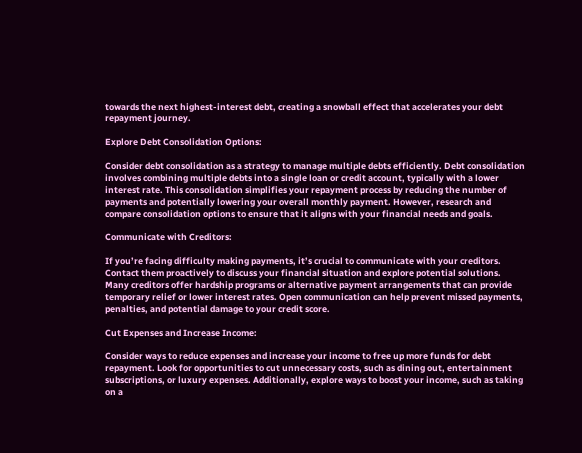towards the next highest-interest debt, creating a snowball effect that accelerates your debt repayment journey.

Explore Debt Consolidation Options:

Consider debt consolidation as a strategy to manage multiple debts efficiently. Debt consolidation involves combining multiple debts into a single loan or credit account, typically with a lower interest rate. This consolidation simplifies your repayment process by reducing the number of payments and potentially lowering your overall monthly payment. However, research and compare consolidation options to ensure that it aligns with your financial needs and goals.

Communicate with Creditors:

If you’re facing difficulty making payments, it’s crucial to communicate with your creditors. Contact them proactively to discuss your financial situation and explore potential solutions. Many creditors offer hardship programs or alternative payment arrangements that can provide temporary relief or lower interest rates. Open communication can help prevent missed payments, penalties, and potential damage to your credit score.

Cut Expenses and Increase Income:

Consider ways to reduce expenses and increase your income to free up more funds for debt repayment. Look for opportunities to cut unnecessary costs, such as dining out, entertainment subscriptions, or luxury expenses. Additionally, explore ways to boost your income, such as taking on a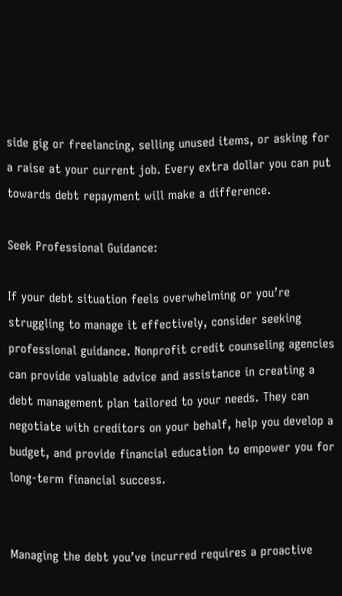side gig or freelancing, selling unused items, or asking for a raise at your current job. Every extra dollar you can put towards debt repayment will make a difference.

Seek Professional Guidance:

If your debt situation feels overwhelming or you’re struggling to manage it effectively, consider seeking professional guidance. Nonprofit credit counseling agencies can provide valuable advice and assistance in creating a debt management plan tailored to your needs. They can negotiate with creditors on your behalf, help you develop a budget, and provide financial education to empower you for long-term financial success.


Managing the debt you’ve incurred requires a proactive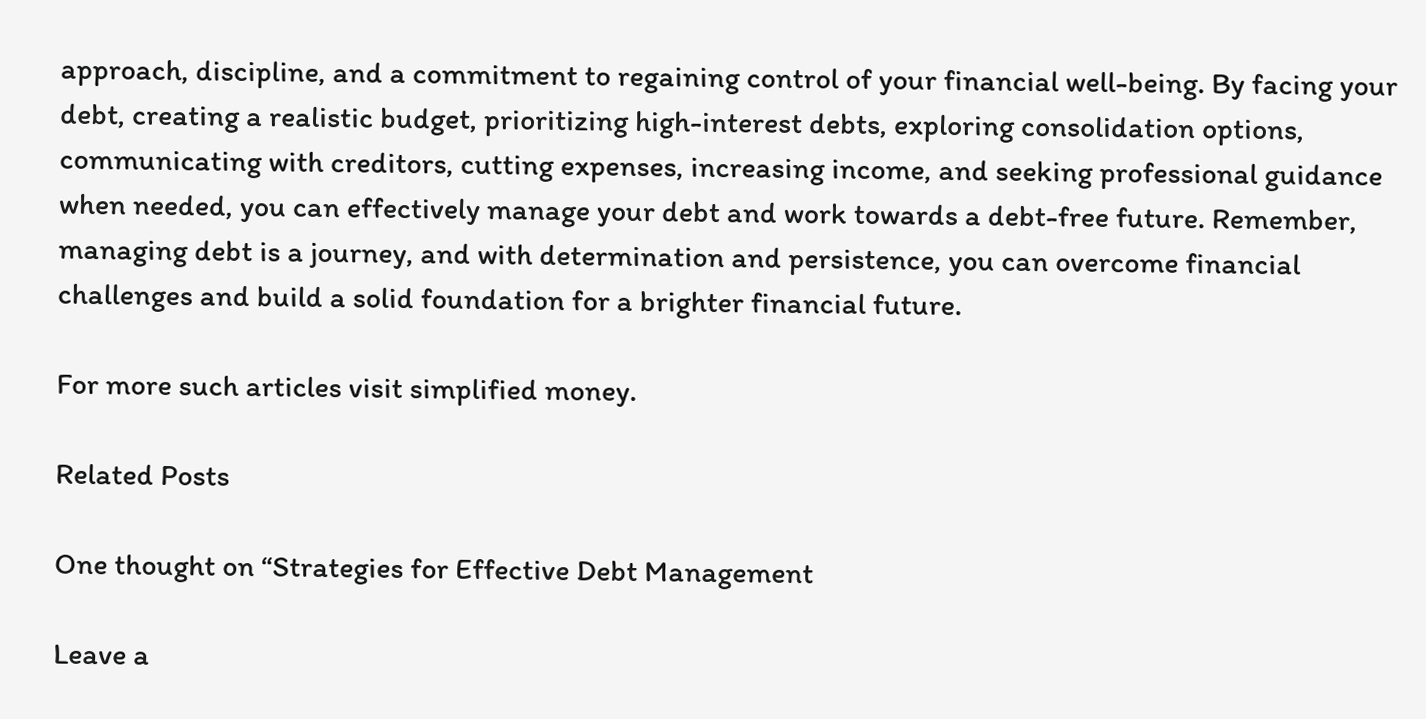approach, discipline, and a commitment to regaining control of your financial well-being. By facing your debt, creating a realistic budget, prioritizing high-interest debts, exploring consolidation options, communicating with creditors, cutting expenses, increasing income, and seeking professional guidance when needed, you can effectively manage your debt and work towards a debt-free future. Remember, managing debt is a journey, and with determination and persistence, you can overcome financial challenges and build a solid foundation for a brighter financial future.

For more such articles visit simplified money.

Related Posts

One thought on “Strategies for Effective Debt Management

Leave a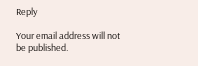Reply

Your email address will not be published.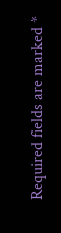Required fields are marked *